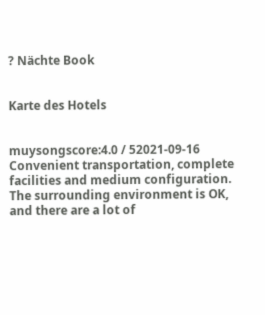? Nächte Book


Karte des Hotels


muysongscore:4.0 / 52021-09-16
Convenient transportation, complete facilities and medium configuration. The surrounding environment is OK, and there are a lot of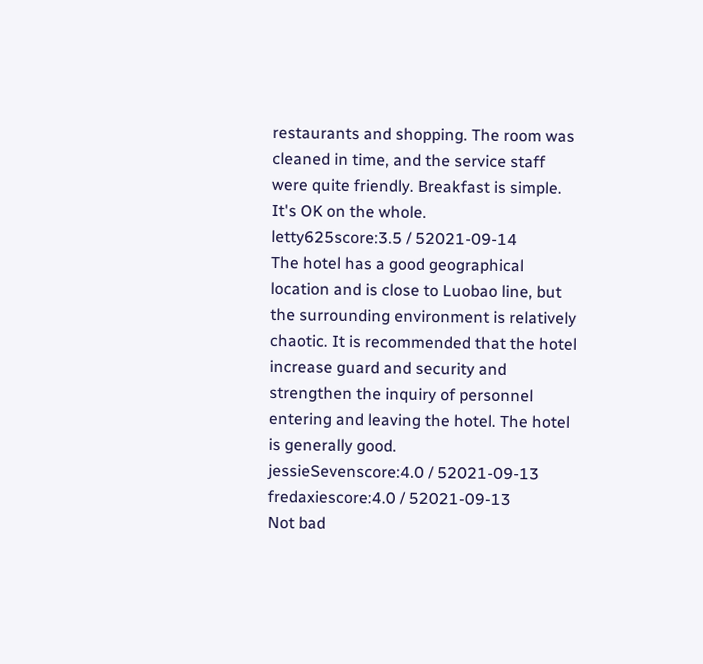restaurants and shopping. The room was cleaned in time, and the service staff were quite friendly. Breakfast is simple. It's OK on the whole.
letty625score:3.5 / 52021-09-14
The hotel has a good geographical location and is close to Luobao line, but the surrounding environment is relatively chaotic. It is recommended that the hotel increase guard and security and strengthen the inquiry of personnel entering and leaving the hotel. The hotel is generally good.
jessieSevenscore:4.0 / 52021-09-13
fredaxiescore:4.0 / 52021-09-13
Not bad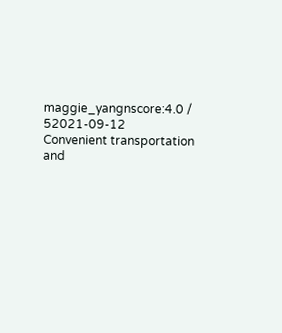maggie_yangnscore:4.0 / 52021-09-12
Convenient transportation and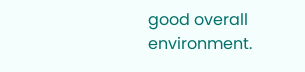good overall environment.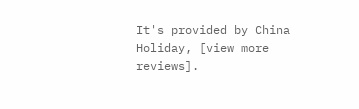It's provided by China Holiday, [view more reviews].